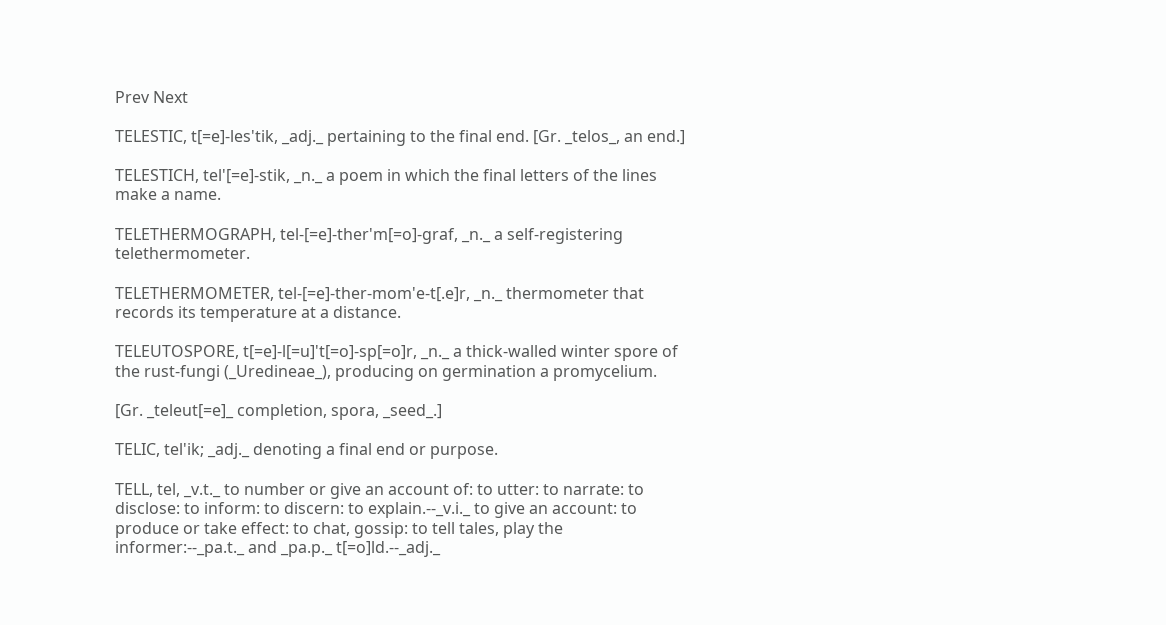Prev Next

TELESTIC, t[=e]-les'tik, _adj._ pertaining to the final end. [Gr. _telos_, an end.]

TELESTICH, tel'[=e]-stik, _n._ a poem in which the final letters of the lines make a name.

TELETHERMOGRAPH, tel-[=e]-ther'm[=o]-graf, _n._ a self-registering telethermometer.

TELETHERMOMETER, tel-[=e]-ther-mom'e-t[.e]r, _n._ thermometer that records its temperature at a distance.

TELEUTOSPORE, t[=e]-l[=u]'t[=o]-sp[=o]r, _n._ a thick-walled winter spore of the rust-fungi (_Uredineae_), producing on germination a promycelium.

[Gr. _teleut[=e]_ completion, spora, _seed_.]

TELIC, tel'ik; _adj._ denoting a final end or purpose.

TELL, tel, _v.t._ to number or give an account of: to utter: to narrate: to disclose: to inform: to discern: to explain.--_v.i._ to give an account: to produce or take effect: to chat, gossip: to tell tales, play the informer:--_pa.t._ and _pa.p._ t[=o]ld.--_adj._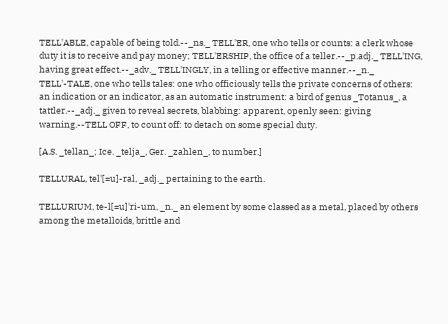TELL'ABLE, capable of being told.--_ns._ TELL'ER, one who tells or counts: a clerk whose duty it is to receive and pay money; TELL'ERSHIP, the office of a teller.--_p.adj._ TELL'ING, having great effect.--_adv._ TELL'INGLY, in a telling or effective manner.--_n._ TELL'-TALE, one who tells tales: one who officiously tells the private concerns of others: an indication or an indicator, as an automatic instrument: a bird of genus _Totanus_, a tattler.--_adj._ given to reveal secrets, blabbing: apparent, openly seen: giving warning.--TELL OFF, to count off: to detach on some special duty.

[A.S. _tellan_; Ice. _telja_, Ger. _zahlen_, to number.]

TELLURAL, tel'[=u]-ral, _adj._ pertaining to the earth.

TELLURIUM, te-l[=u]'ri-um, _n._ an element by some classed as a metal, placed by others among the metalloids, brittle and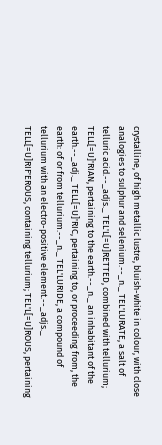crystalline, of high metallic lustre, bluish-white in colour, with close analogies to sulphur and selenium.--_n._ TEL'LURATE, a salt of telluric acid.--_adjs._ TEL'L[=U]RETTED, combined with tellurium; TELL[=U]'RIAN, pertaining to the earth.--_n._ an inhabitant of the earth.--_adj._ TELL[=U]'RIC, pertaining to, or proceeding from, the earth: of or from tellurium.--_n._ TEL'LURIDE, a compound of tellurium with an electro-positive element.--_adjs._ TELL[=U]RIF'EROUS, containing tellurium; TEL'L[=U]ROUS, pertaining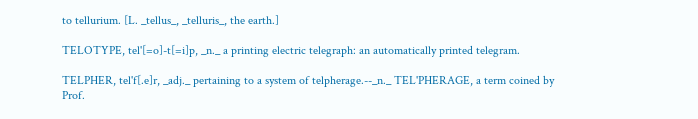to tellurium. [L. _tellus_, _telluris_, the earth.]

TELOTYPE, tel'[=o]-t[=i]p, _n._ a printing electric telegraph: an automatically printed telegram.

TELPHER, tel'f[.e]r, _adj._ pertaining to a system of telpherage.--_n._ TEL'PHERAGE, a term coined by Prof.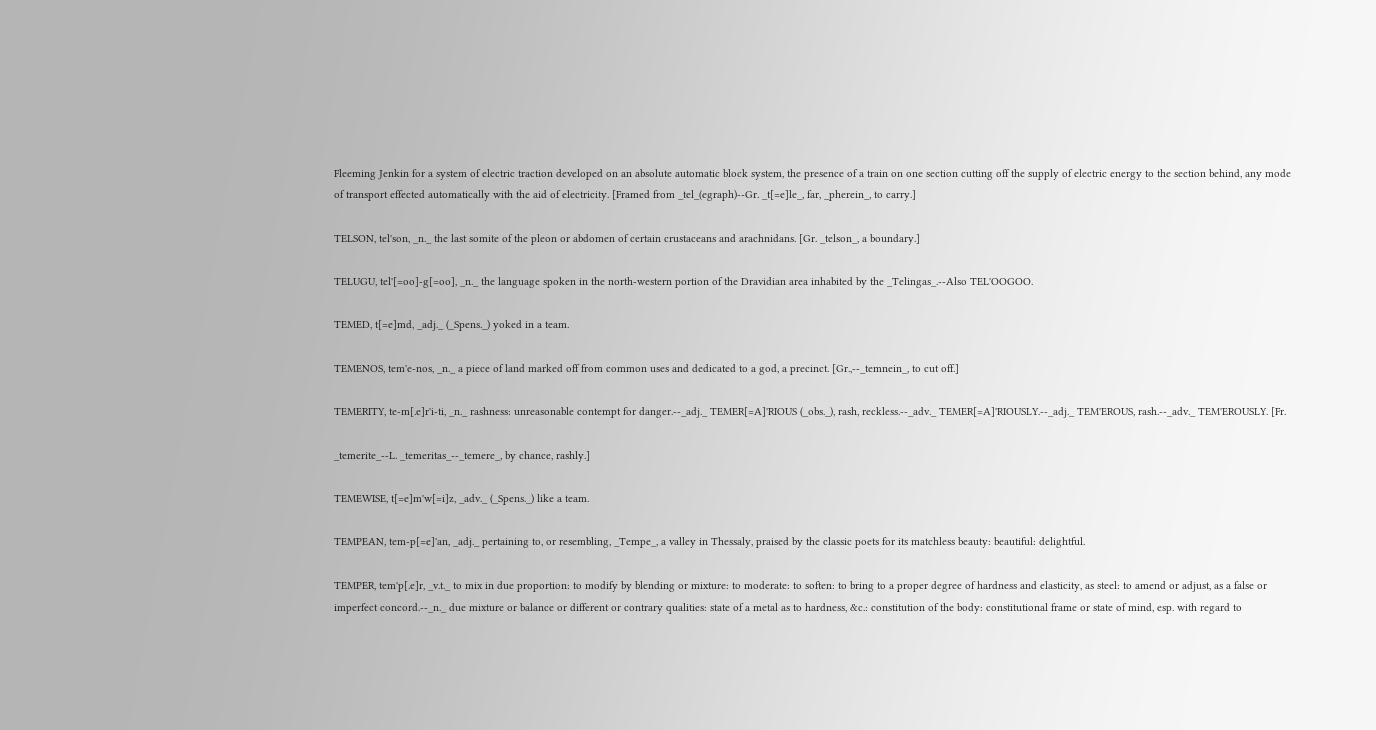Fleeming Jenkin for a system of electric traction developed on an absolute automatic block system, the presence of a train on one section cutting off the supply of electric energy to the section behind, any mode of transport effected automatically with the aid of electricity. [Framed from _tel_(egraph)--Gr. _t[=e]le_, far, _pherein_, to carry.]

TELSON, tel'son, _n._ the last somite of the pleon or abdomen of certain crustaceans and arachnidans. [Gr. _telson_, a boundary.]

TELUGU, tel'[=oo]-g[=oo], _n._ the language spoken in the north-western portion of the Dravidian area inhabited by the _Telingas_.--Also TEL'OOGOO.

TEMED, t[=e]md, _adj._ (_Spens._) yoked in a team.

TEMENOS, tem'e-nos, _n._ a piece of land marked off from common uses and dedicated to a god, a precinct. [Gr.,--_temnein_, to cut off.]

TEMERITY, te-m[.e]r'i-ti, _n._ rashness: unreasonable contempt for danger.--_adj._ TEMER[=A]'RIOUS (_obs._), rash, reckless.--_adv._ TEMER[=A]'RIOUSLY.--_adj._ TEM'EROUS, rash.--_adv._ TEM'EROUSLY. [Fr.

_temerite_--L. _temeritas_--_temere_, by chance, rashly.]

TEMEWISE, t[=e]m'w[=i]z, _adv._ (_Spens._) like a team.

TEMPEAN, tem-p[=e]'an, _adj._ pertaining to, or resembling, _Tempe_, a valley in Thessaly, praised by the classic poets for its matchless beauty: beautiful: delightful.

TEMPER, tem'p[.e]r, _v.t._ to mix in due proportion: to modify by blending or mixture: to moderate: to soften: to bring to a proper degree of hardness and elasticity, as steel: to amend or adjust, as a false or imperfect concord.--_n._ due mixture or balance or different or contrary qualities: state of a metal as to hardness, &c.: constitution of the body: constitutional frame or state of mind, esp. with regard to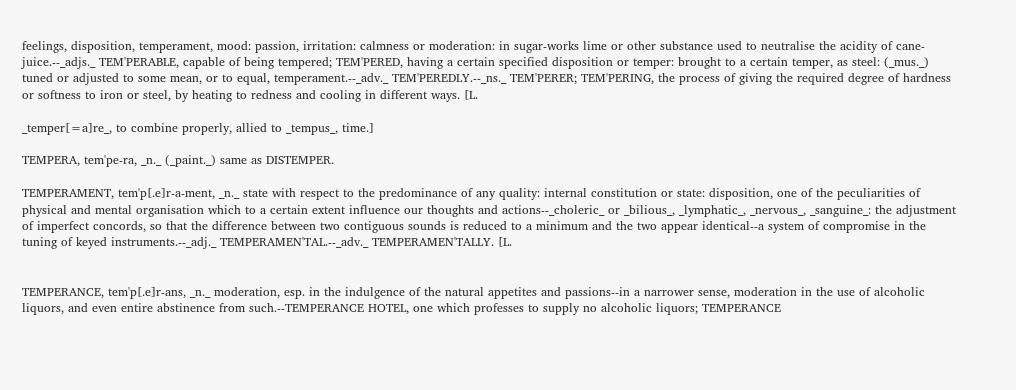feelings, disposition, temperament, mood: passion, irritation: calmness or moderation: in sugar-works lime or other substance used to neutralise the acidity of cane-juice.--_adjs._ TEM'PERABLE, capable of being tempered; TEM'PERED, having a certain specified disposition or temper: brought to a certain temper, as steel: (_mus._) tuned or adjusted to some mean, or to equal, temperament.--_adv._ TEM'PEREDLY.--_ns._ TEM'PERER; TEM'PERING, the process of giving the required degree of hardness or softness to iron or steel, by heating to redness and cooling in different ways. [L.

_temper[=a]re_, to combine properly, allied to _tempus_, time.]

TEMPERA, tem'pe-ra, _n._ (_paint._) same as DISTEMPER.

TEMPERAMENT, tem'p[.e]r-a-ment, _n._ state with respect to the predominance of any quality: internal constitution or state: disposition, one of the peculiarities of physical and mental organisation which to a certain extent influence our thoughts and actions--_choleric_ or _bilious_, _lymphatic_, _nervous_, _sanguine_: the adjustment of imperfect concords, so that the difference between two contiguous sounds is reduced to a minimum and the two appear identical--a system of compromise in the tuning of keyed instruments.--_adj._ TEMPERAMEN'TAL.--_adv._ TEMPERAMEN'TALLY. [L.


TEMPERANCE, tem'p[.e]r-ans, _n._ moderation, esp. in the indulgence of the natural appetites and passions--in a narrower sense, moderation in the use of alcoholic liquors, and even entire abstinence from such.--TEMPERANCE HOTEL, one which professes to supply no alcoholic liquors; TEMPERANCE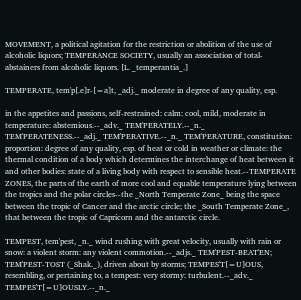MOVEMENT, a political agitation for the restriction or abolition of the use of alcoholic liquors; TEMPERANCE SOCIETY, usually an association of total-abstainers from alcoholic liquors. [L. _temperantia_.]

TEMPERATE, tem'p[.e]r-[=a]t, _adj._ moderate in degree of any quality, esp.

in the appetites and passions, self-restrained: calm: cool, mild, moderate in temperature: abstemious.--_adv._ TEM'PERATELY.--_n._ TEM'PERATENESS.--_adj._ TEM'PERATIVE.--_n._ TEM'PERATURE, constitution: proportion: degree of any quality, esp. of heat or cold in weather or climate: the thermal condition of a body which determines the interchange of heat between it and other bodies: state of a living body with respect to sensible heat.--TEMPERATE ZONES, the parts of the earth of more cool and equable temperature lying between the tropics and the polar circles--the _North Temperate Zone_ being the space between the tropic of Cancer and the arctic circle; the _South Temperate Zone_, that between the tropic of Capricorn and the antarctic circle.

TEMPEST, tem'pest, _n._ wind rushing with great velocity, usually with rain or snow: a violent storm: any violent commotion.--_adjs._ TEM'PEST-BEAT'EN; TEM'PEST-TOST (_Shak._), driven about by storms; TEMPES'T[=U]OUS, resembling, or pertaining to, a tempest: very stormy: turbulent.--_adv._ TEMPES'T[=U]OUSLY.--_n._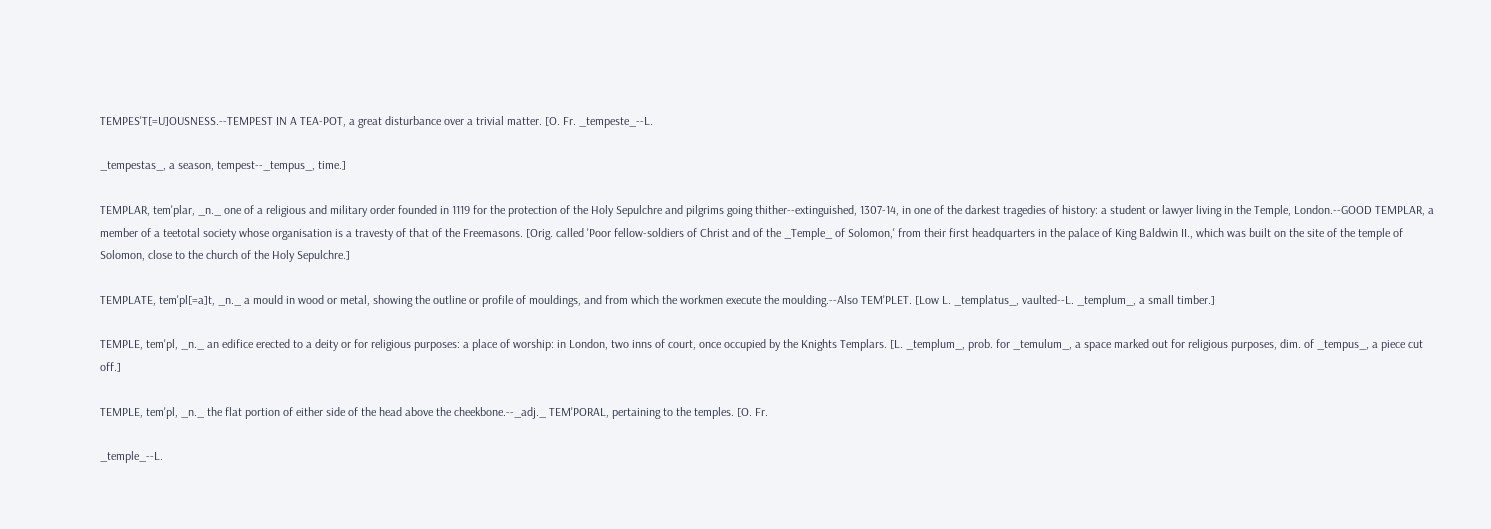TEMPES'T[=U]OUSNESS.--TEMPEST IN A TEA-POT, a great disturbance over a trivial matter. [O. Fr. _tempeste_--L.

_tempestas_, a season, tempest--_tempus_, time.]

TEMPLAR, tem'plar, _n._ one of a religious and military order founded in 1119 for the protection of the Holy Sepulchre and pilgrims going thither--extinguished, 1307-14, in one of the darkest tragedies of history: a student or lawyer living in the Temple, London.--GOOD TEMPLAR, a member of a teetotal society whose organisation is a travesty of that of the Freemasons. [Orig. called 'Poor fellow-soldiers of Christ and of the _Temple_ of Solomon,' from their first headquarters in the palace of King Baldwin II., which was built on the site of the temple of Solomon, close to the church of the Holy Sepulchre.]

TEMPLATE, tem'pl[=a]t, _n._ a mould in wood or metal, showing the outline or profile of mouldings, and from which the workmen execute the moulding.--Also TEM'PLET. [Low L. _templatus_, vaulted--L. _templum_, a small timber.]

TEMPLE, tem'pl, _n._ an edifice erected to a deity or for religious purposes: a place of worship: in London, two inns of court, once occupied by the Knights Templars. [L. _templum_, prob. for _temulum_, a space marked out for religious purposes, dim. of _tempus_, a piece cut off.]

TEMPLE, tem'pl, _n._ the flat portion of either side of the head above the cheekbone.--_adj._ TEM'PORAL, pertaining to the temples. [O. Fr.

_temple_--L.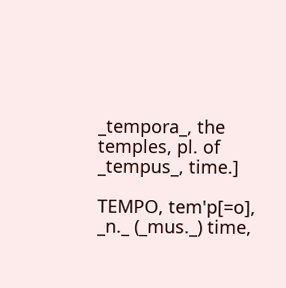_tempora_, the temples, pl. of _tempus_, time.]

TEMPO, tem'p[=o], _n._ (_mus._) time,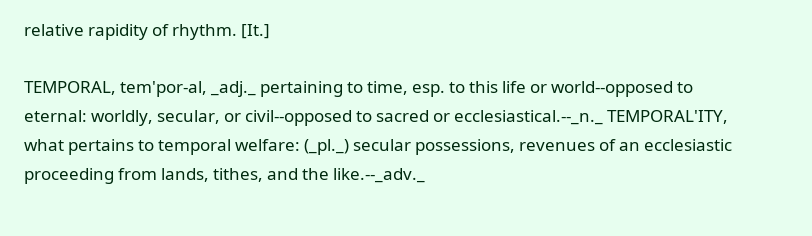relative rapidity of rhythm. [It.]

TEMPORAL, tem'por-al, _adj._ pertaining to time, esp. to this life or world--opposed to eternal: worldly, secular, or civil--opposed to sacred or ecclesiastical.--_n._ TEMPORAL'ITY, what pertains to temporal welfare: (_pl._) secular possessions, revenues of an ecclesiastic proceeding from lands, tithes, and the like.--_adv._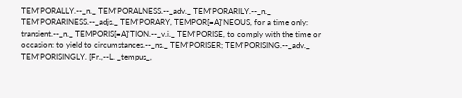TEM'PORALLY.--_n._ TEM'PORALNESS.--_adv._ TEM'PORARILY.--_n._ TEM'PORARINESS.--_adjs._ TEM'PORARY, TEMPOR[=A]'NEOUS, for a time only: transient.--_n._ TEMPORIS[=A]'TION.--_v.i._ TEM'PORISE, to comply with the time or occasion: to yield to circumstances.--_ns._ TEM'PORISER; TEM'PORISING.--_adv._ TEM'PORISINGLY. [Fr.,--L. _tempus_,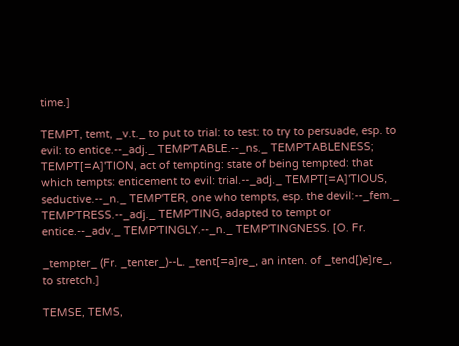time.]

TEMPT, temt, _v.t._ to put to trial: to test: to try to persuade, esp. to evil: to entice.--_adj._ TEMP'TABLE.--_ns._ TEMP'TABLENESS; TEMPT[=A]'TION, act of tempting: state of being tempted: that which tempts: enticement to evil: trial.--_adj._ TEMPT[=A]'TIOUS, seductive.--_n._ TEMP'TER, one who tempts, esp. the devil:--_fem._ TEMP'TRESS.--_adj._ TEMP'TING, adapted to tempt or entice.--_adv._ TEMP'TINGLY.--_n._ TEMP'TINGNESS. [O. Fr.

_tempter_ (Fr. _tenter_)--L. _tent[=a]re_, an inten. of _tend[)e]re_, to stretch.]

TEMSE, TEMS,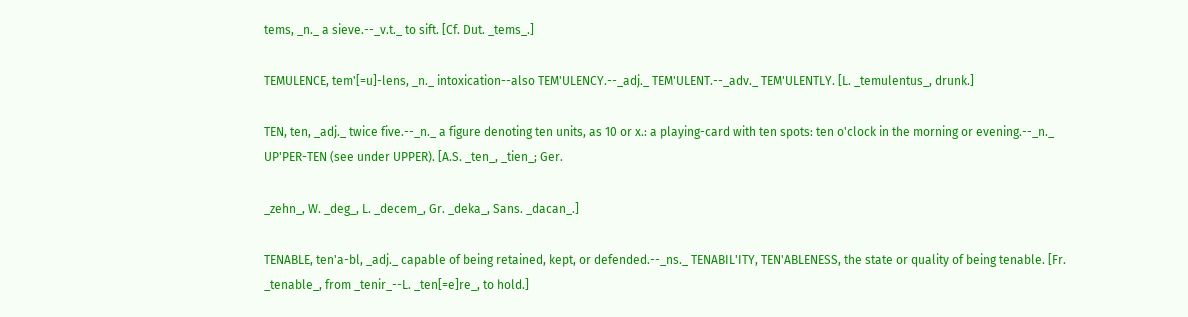tems, _n._ a sieve.--_v.t._ to sift. [Cf. Dut. _tems_.]

TEMULENCE, tem'[=u]-lens, _n._ intoxication--also TEM'ULENCY.--_adj._ TEM'ULENT.--_adv._ TEM'ULENTLY. [L. _temulentus_, drunk.]

TEN, ten, _adj._ twice five.--_n._ a figure denoting ten units, as 10 or x.: a playing-card with ten spots: ten o'clock in the morning or evening.--_n._ UP'PER-TEN (see under UPPER). [A.S. _ten_, _tien_; Ger.

_zehn_, W. _deg_, L. _decem_, Gr. _deka_, Sans. _dacan_.]

TENABLE, ten'a-bl, _adj._ capable of being retained, kept, or defended.--_ns._ TENABIL'ITY, TEN'ABLENESS, the state or quality of being tenable. [Fr. _tenable_, from _tenir_--L. _ten[=e]re_, to hold.]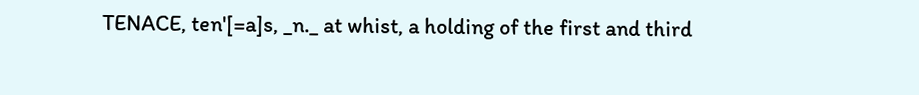TENACE, ten'[=a]s, _n._ at whist, a holding of the first and third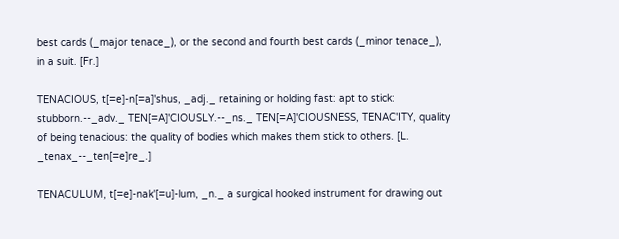best cards (_major tenace_), or the second and fourth best cards (_minor tenace_), in a suit. [Fr.]

TENACIOUS, t[=e]-n[=a]'shus, _adj._ retaining or holding fast: apt to stick: stubborn.--_adv._ TEN[=A]'CIOUSLY.--_ns._ TEN[=A]'CIOUSNESS, TENAC'ITY, quality of being tenacious: the quality of bodies which makes them stick to others. [L. _tenax_--_ten[=e]re_.]

TENACULUM, t[=e]-nak'[=u]-lum, _n._ a surgical hooked instrument for drawing out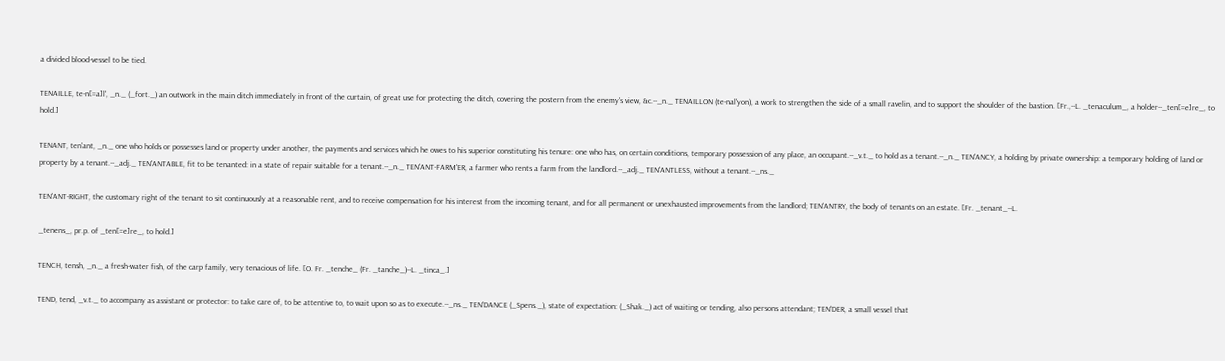a divided blood-vessel to be tied.

TENAILLE, te-n[=a]l', _n._ (_fort._) an outwork in the main ditch immediately in front of the curtain, of great use for protecting the ditch, covering the postern from the enemy's view, &c.--_n._ TENAILLON (te-nal'yon), a work to strengthen the side of a small ravelin, and to support the shoulder of the bastion. [Fr.,--L. _tenaculum_, a holder--_ten[=e]re_, to hold.]

TENANT, ten'ant, _n._ one who holds or possesses land or property under another, the payments and services which he owes to his superior constituting his tenure: one who has, on certain conditions, temporary possession of any place, an occupant.--_v.t._ to hold as a tenant.--_n._ TEN'ANCY, a holding by private ownership: a temporary holding of land or property by a tenant.--_adj._ TEN'ANTABLE, fit to be tenanted: in a state of repair suitable for a tenant.--_n._ TEN'ANT-FARM'ER, a farmer who rents a farm from the landlord.--_adj._ TEN'ANTLESS, without a tenant.--_ns._

TEN'ANT-RIGHT, the customary right of the tenant to sit continuously at a reasonable rent, and to receive compensation for his interest from the incoming tenant, and for all permanent or unexhausted improvements from the landlord; TEN'ANTRY, the body of tenants on an estate. [Fr. _tenant_--L.

_tenens_, pr.p. of _ten[=e]re_, to hold.]

TENCH, tensh, _n._ a fresh-water fish, of the carp family, very tenacious of life. [O. Fr. _tenche_ (Fr. _tanche_)--L. _tinca_.]

TEND, tend, _v.t._ to accompany as assistant or protector: to take care of, to be attentive to, to wait upon so as to execute.--_ns._ TEN'DANCE (_Spens._), state of expectation: (_Shak._) act of waiting or tending, also persons attendant; TEN'DER, a small vessel that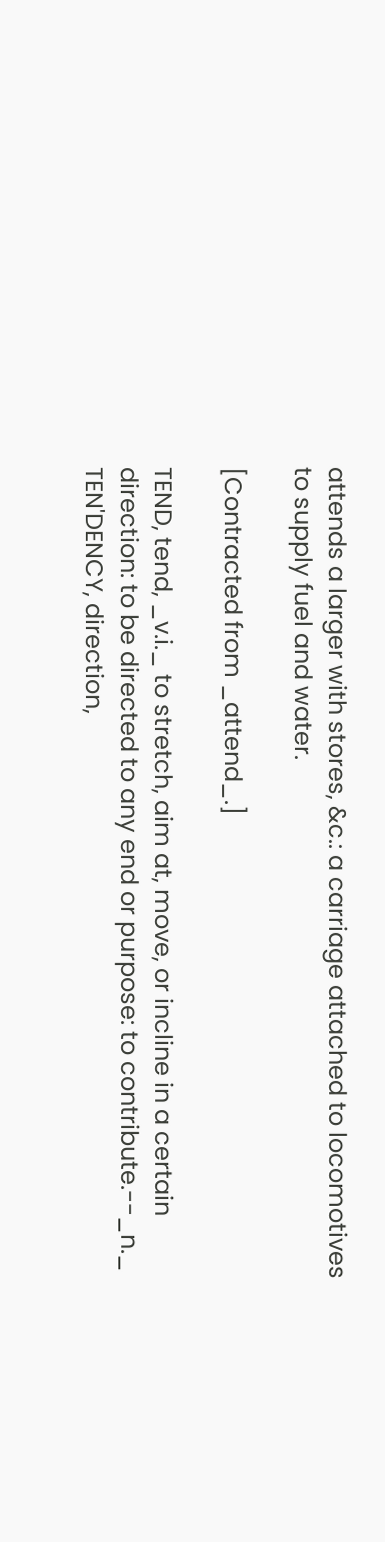attends a larger with stores, &c.: a carriage attached to locomotives to supply fuel and water.

[Contracted from _attend_.]

TEND, tend, _v.i._ to stretch, aim at, move, or incline in a certain direction: to be directed to any end or purpose: to contribute.--_n._ TEN'DENCY, direction,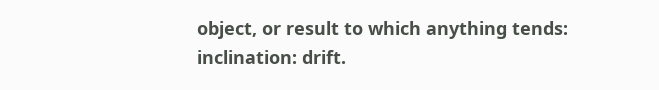object, or result to which anything tends: inclination: drift.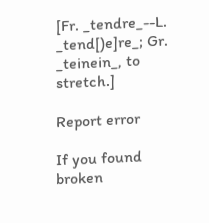[Fr. _tendre_--L. _tend[)e]re_; Gr. _teinein_, to stretch.]

Report error

If you found broken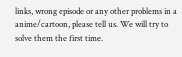links, wrong episode or any other problems in a anime/cartoon, please tell us. We will try to solve them the first time.